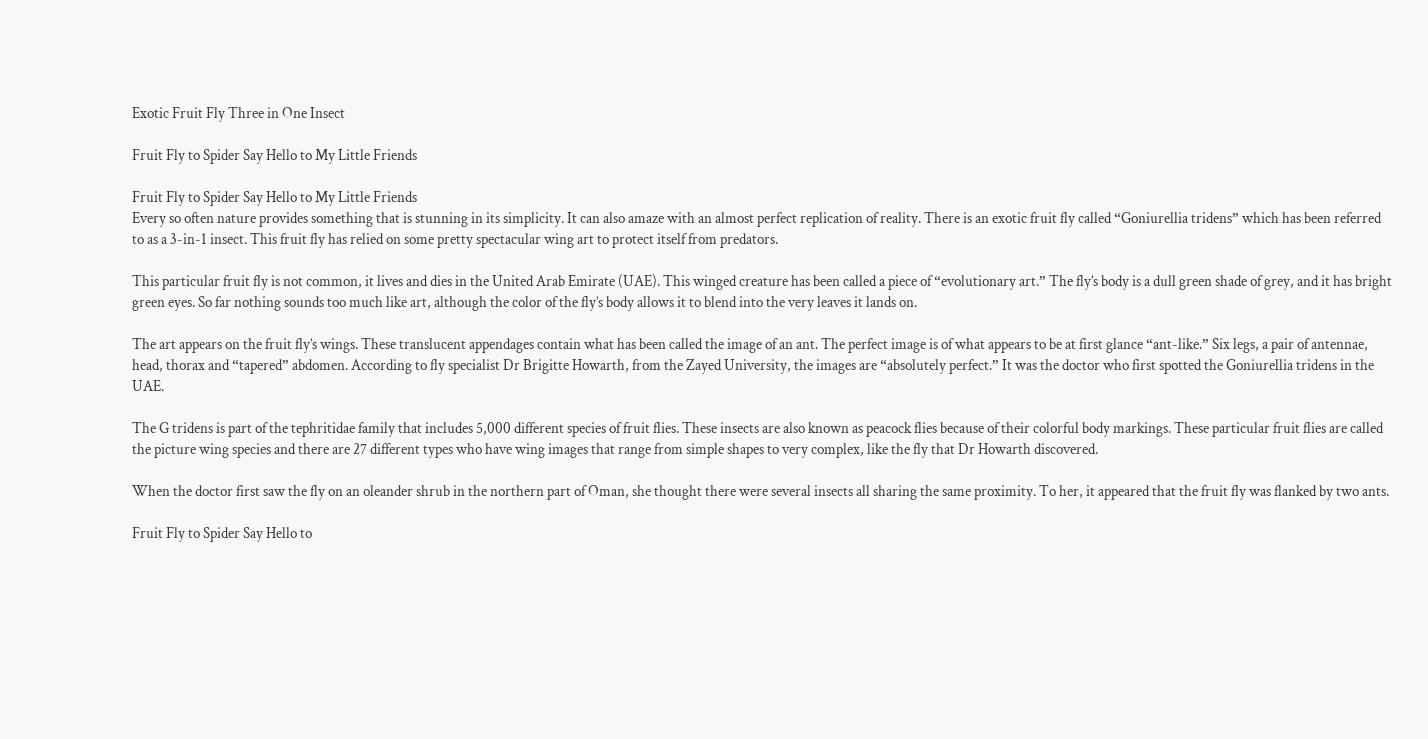Exotic Fruit Fly Three in One Insect

Fruit Fly to Spider Say Hello to My Little Friends

Fruit Fly to Spider Say Hello to My Little Friends
Every so often nature provides something that is stunning in its simplicity. It can also amaze with an almost perfect replication of reality. There is an exotic fruit fly called “Goniurellia tridens” which has been referred to as a 3-in-1 insect. This fruit fly has relied on some pretty spectacular wing art to protect itself from predators.

This particular fruit fly is not common, it lives and dies in the United Arab Emirate (UAE). This winged creature has been called a piece of “evolutionary art.” The fly’s body is a dull green shade of grey, and it has bright green eyes. So far nothing sounds too much like art, although the color of the fly’s body allows it to blend into the very leaves it lands on.

The art appears on the fruit fly’s wings. These translucent appendages contain what has been called the image of an ant. The perfect image is of what appears to be at first glance “ant-like.” Six legs, a pair of antennae, head, thorax and “tapered” abdomen. According to fly specialist Dr Brigitte Howarth, from the Zayed University, the images are “absolutely perfect.” It was the doctor who first spotted the Goniurellia tridens in the UAE.

The G tridens is part of the tephritidae family that includes 5,000 different species of fruit flies. These insects are also known as peacock flies because of their colorful body markings. These particular fruit flies are called the picture wing species and there are 27 different types who have wing images that range from simple shapes to very complex, like the fly that Dr Howarth discovered.

When the doctor first saw the fly on an oleander shrub in the northern part of Oman, she thought there were several insects all sharing the same proximity. To her, it appeared that the fruit fly was flanked by two ants.

Fruit Fly to Spider Say Hello to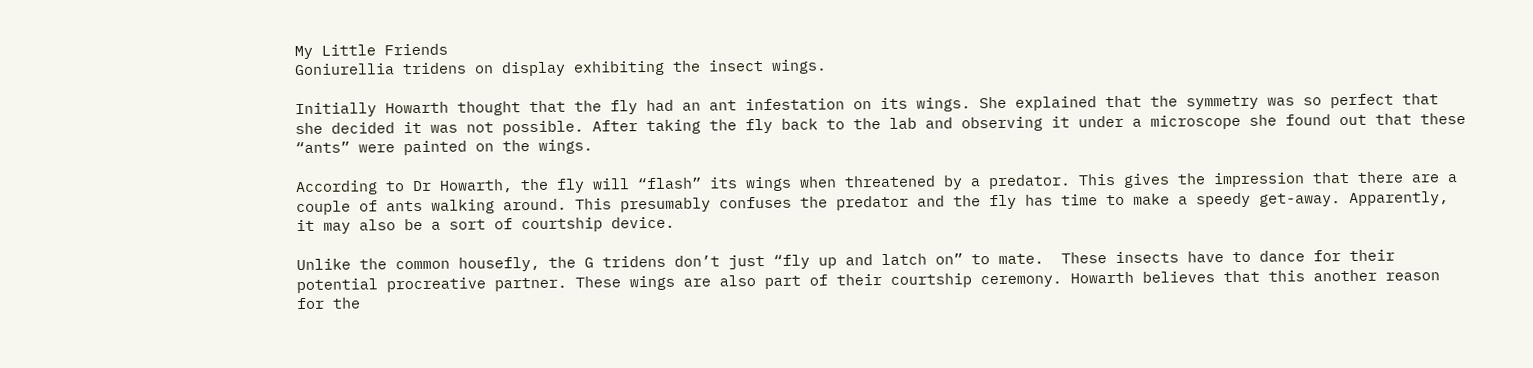My Little Friends
Goniurellia tridens on display exhibiting the insect wings.

Initially Howarth thought that the fly had an ant infestation on its wings. She explained that the symmetry was so perfect that she decided it was not possible. After taking the fly back to the lab and observing it under a microscope she found out that these “ants” were painted on the wings.

According to Dr Howarth, the fly will “flash” its wings when threatened by a predator. This gives the impression that there are a couple of ants walking around. This presumably confuses the predator and the fly has time to make a speedy get-away. Apparently, it may also be a sort of courtship device.

Unlike the common housefly, the G tridens don’t just “fly up and latch on” to mate.  These insects have to dance for their potential procreative partner. These wings are also part of their courtship ceremony. Howarth believes that this another reason for the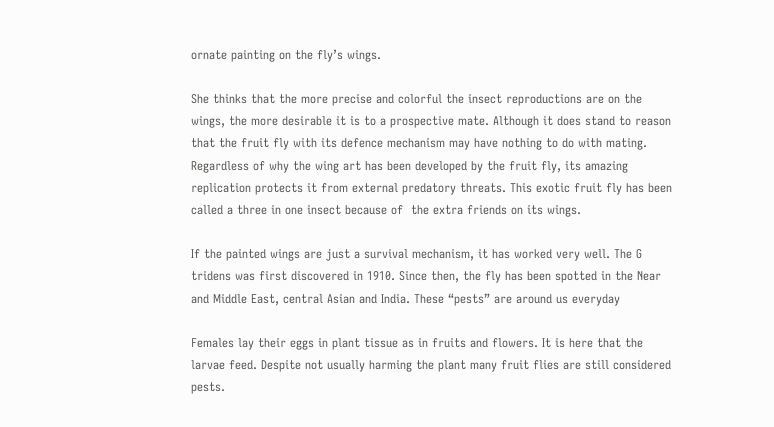ornate painting on the fly’s wings.

She thinks that the more precise and colorful the insect reproductions are on the wings, the more desirable it is to a prospective mate. Although it does stand to reason that the fruit fly with its defence mechanism may have nothing to do with mating. Regardless of why the wing art has been developed by the fruit fly, its amazing replication protects it from external predatory threats. This exotic fruit fly has been called a three in one insect because of  the extra friends on its wings.

If the painted wings are just a survival mechanism, it has worked very well. The G tridens was first discovered in 1910. Since then, the fly has been spotted in the Near and Middle East, central Asian and India. These “pests” are around us everyday

Females lay their eggs in plant tissue as in fruits and flowers. It is here that the larvae feed. Despite not usually harming the plant many fruit flies are still considered pests.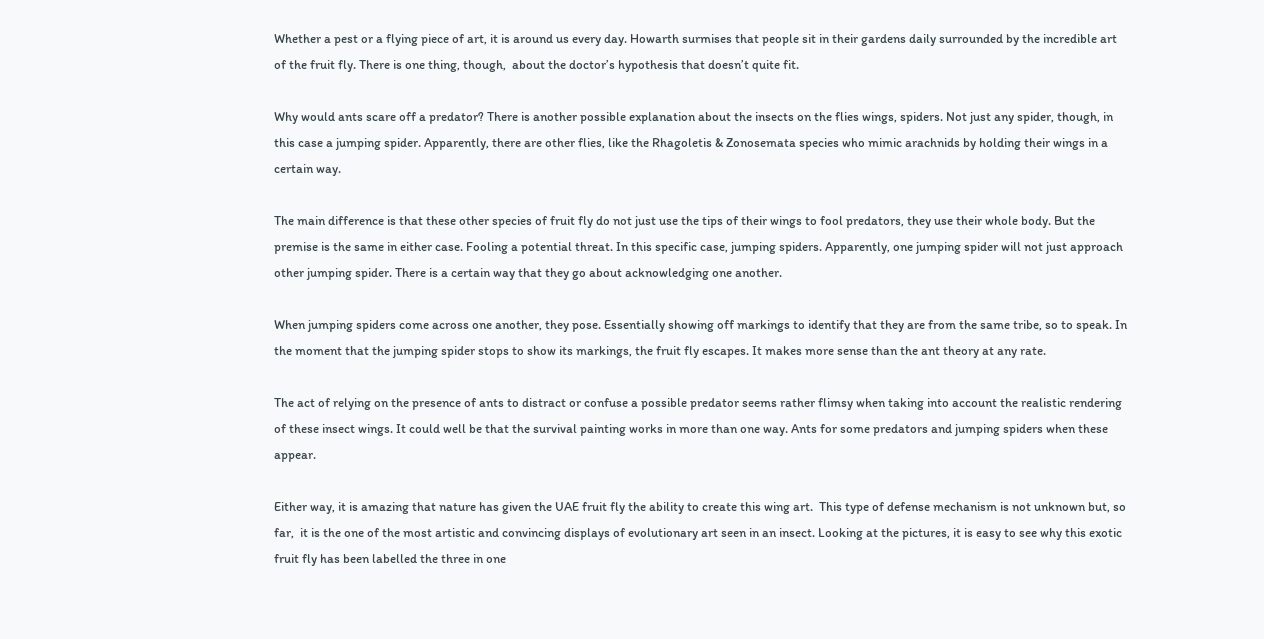Whether a pest or a flying piece of art, it is around us every day. Howarth surmises that people sit in their gardens daily surrounded by the incredible art of the fruit fly. There is one thing, though,  about the doctor’s hypothesis that doesn’t quite fit.

Why would ants scare off a predator? There is another possible explanation about the insects on the flies wings, spiders. Not just any spider, though, in this case a jumping spider. Apparently, there are other flies, like the Rhagoletis & Zonosemata species who mimic arachnids by holding their wings in a certain way.

The main difference is that these other species of fruit fly do not just use the tips of their wings to fool predators, they use their whole body. But the premise is the same in either case. Fooling a potential threat. In this specific case, jumping spiders. Apparently, one jumping spider will not just approach other jumping spider. There is a certain way that they go about acknowledging one another.

When jumping spiders come across one another, they pose. Essentially showing off markings to identify that they are from the same tribe, so to speak. In the moment that the jumping spider stops to show its markings, the fruit fly escapes. It makes more sense than the ant theory at any rate.

The act of relying on the presence of ants to distract or confuse a possible predator seems rather flimsy when taking into account the realistic rendering of these insect wings. It could well be that the survival painting works in more than one way. Ants for some predators and jumping spiders when these appear.

Either way, it is amazing that nature has given the UAE fruit fly the ability to create this wing art.  This type of defense mechanism is not unknown but, so far,  it is the one of the most artistic and convincing displays of evolutionary art seen in an insect. Looking at the pictures, it is easy to see why this exotic fruit fly has been labelled the three in one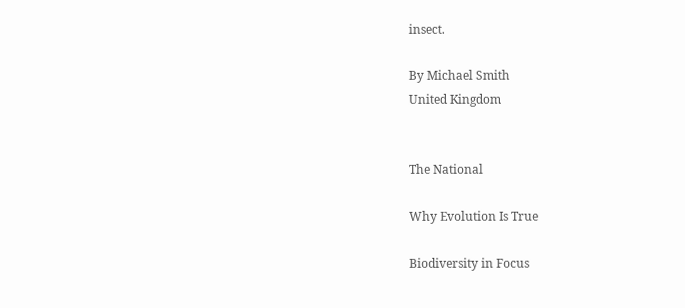insect.

By Michael Smith
United Kingdom


The National

Why Evolution Is True

Biodiversity in Focus